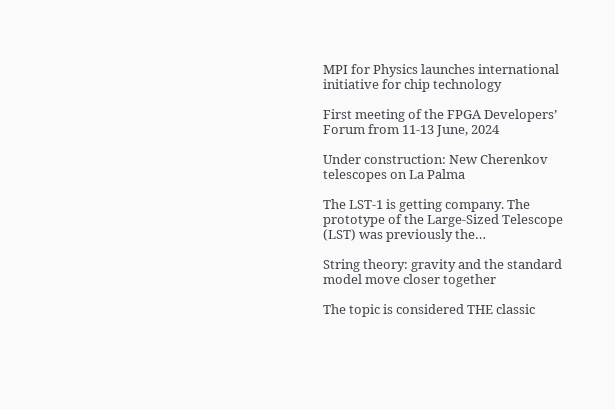MPI for Physics launches international initiative for chip technology

First meeting of the FPGA Developers’ Forum from 11-13 June, 2024

Under construction: New Cherenkov telescopes on La Palma

The LST-1 is getting company. The prototype of the Large-Sized Telescope (LST) was previously the…

String theory: gravity and the standard model move closer together

The topic is considered THE classic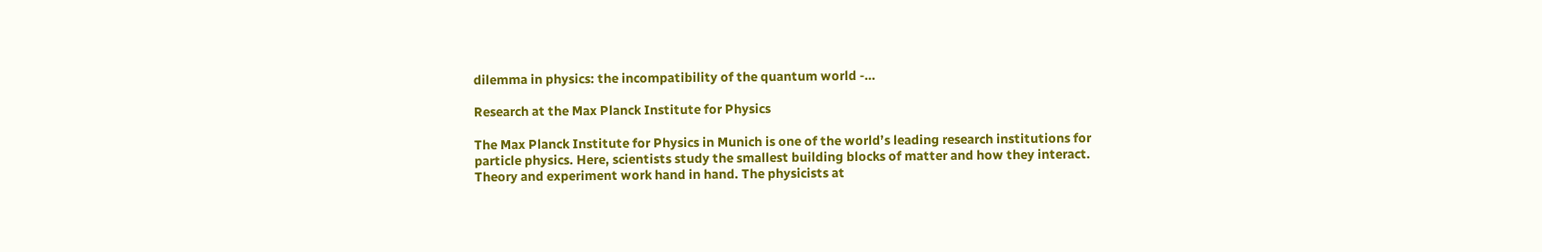dilemma in physics: the incompatibility of the quantum world -…

Research at the Max Planck Institute for Physics

The Max Planck Institute for Physics in Munich is one of the world’s leading research institutions for particle physics. Here, scientists study the smallest building blocks of matter and how they interact. Theory and experiment work hand in hand. The physicists at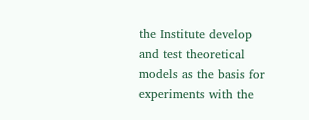the Institute develop and test theoretical models as the basis for experiments with the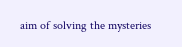aim of solving the mysteries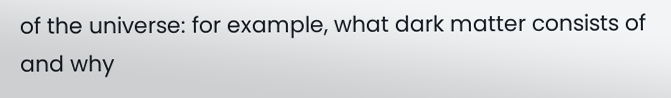of the universe: for example, what dark matter consists of and why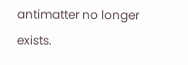antimatter no longer exists.